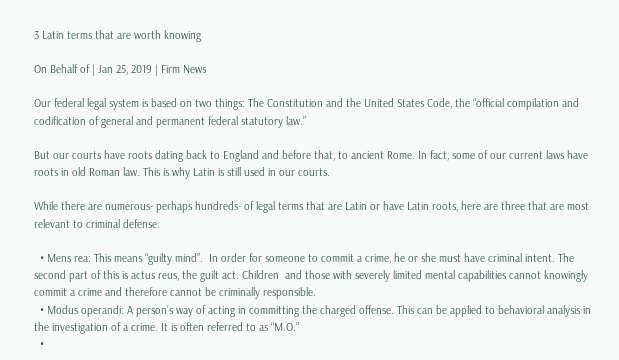3 Latin terms that are worth knowing

On Behalf of | Jan 25, 2019 | Firm News

Our federal legal system is based on two things: The Constitution and the United States Code, the “official compilation and codification of general and permanent federal statutory law.”

But our courts have roots dating back to England and before that, to ancient Rome. In fact, some of our current laws have roots in old Roman law. This is why Latin is still used in our courts.

While there are numerous- perhaps hundreds- of legal terms that are Latin or have Latin roots, here are three that are most relevant to criminal defense.

  • Mens rea: This means “guilty mind”.  In order for someone to commit a crime, he or she must have criminal intent. The second part of this is actus reus, the guilt act. Children  and those with severely limited mental capabilities cannot knowingly commit a crime and therefore cannot be criminally responsible.
  • Modus operandi: A person’s way of acting in committing the charged offense. This can be applied to behavioral analysis in the investigation of a crime. It is often referred to as “M.O.”
  •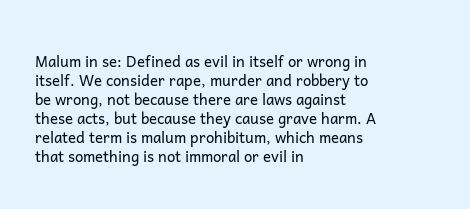Malum in se: Defined as evil in itself or wrong in itself. We consider rape, murder and robbery to be wrong, not because there are laws against these acts, but because they cause grave harm. A related term is malum prohibitum, which means that something is not immoral or evil in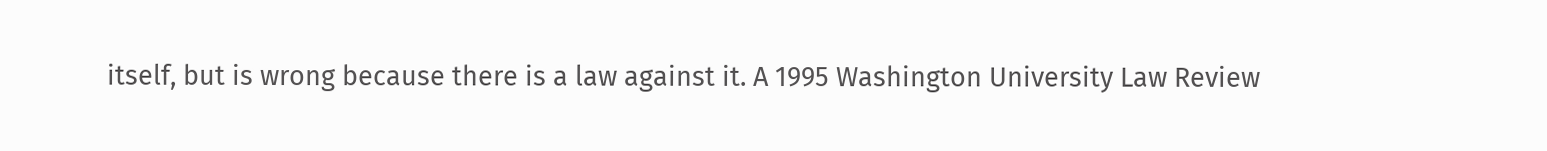itself, but is wrong because there is a law against it. A 1995 Washington University Law Review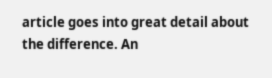article goes into great detail about the difference. An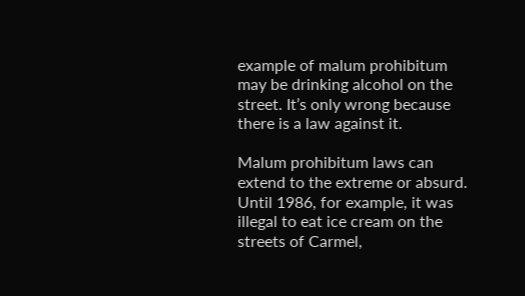example of malum prohibitum may be drinking alcohol on the street. It’s only wrong because there is a law against it.

Malum prohibitum laws can extend to the extreme or absurd. Until 1986, for example, it was illegal to eat ice cream on the streets of Carmel,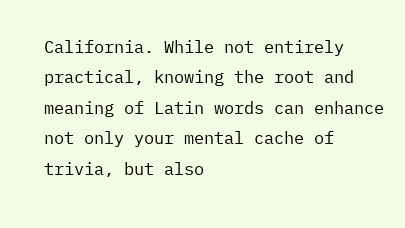California. While not entirely practical, knowing the root and meaning of Latin words can enhance not only your mental cache of trivia, but also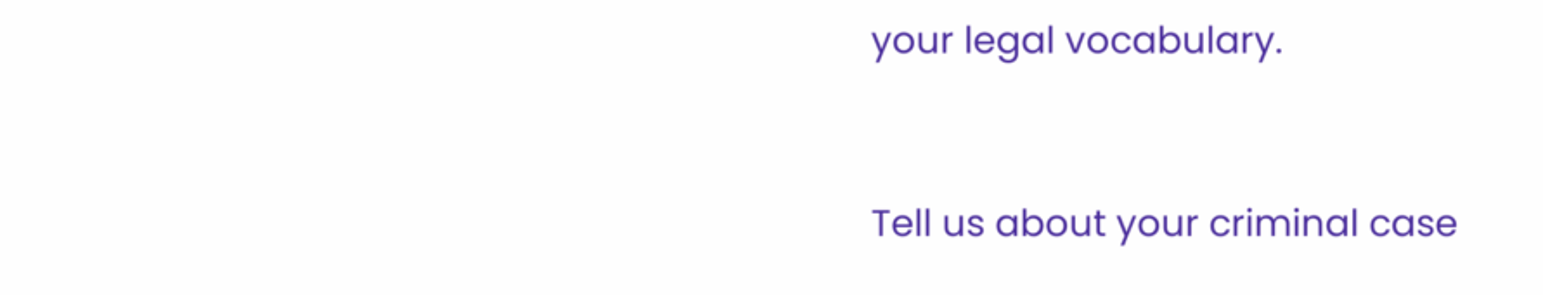your legal vocabulary.


Tell us about your criminal case